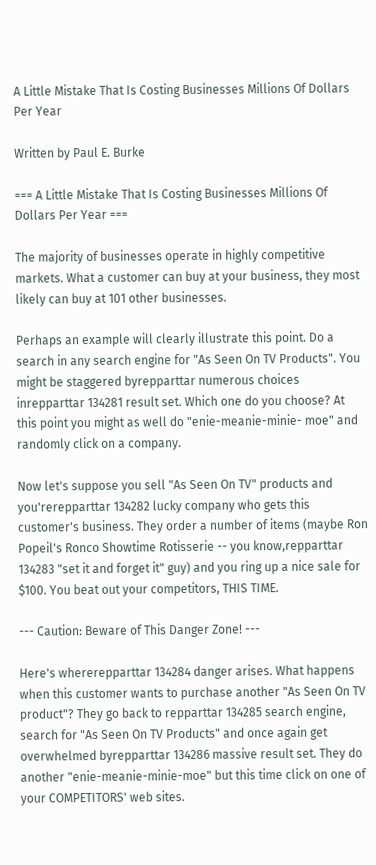A Little Mistake That Is Costing Businesses Millions Of Dollars Per Year

Written by Paul E. Burke

=== A Little Mistake That Is Costing Businesses Millions Of Dollars Per Year ===

The majority of businesses operate in highly competitive markets. What a customer can buy at your business, they most likely can buy at 101 other businesses.

Perhaps an example will clearly illustrate this point. Do a search in any search engine for "As Seen On TV Products". You might be staggered byrepparttar numerous choices inrepparttar 134281 result set. Which one do you choose? At this point you might as well do "enie-meanie-minie- moe" and randomly click on a company.

Now let's suppose you sell "As Seen On TV" products and you'rerepparttar 134282 lucky company who gets this customer's business. They order a number of items (maybe Ron Popeil's Ronco Showtime Rotisserie -- you know,repparttar 134283 "set it and forget it" guy) and you ring up a nice sale for $100. You beat out your competitors, THIS TIME.

--- Caution: Beware of This Danger Zone! ---

Here's whererepparttar 134284 danger arises. What happens when this customer wants to purchase another "As Seen On TV product"? They go back to repparttar 134285 search engine, search for "As Seen On TV Products" and once again get overwhelmed byrepparttar 134286 massive result set. They do another "enie-meanie-minie-moe" but this time click on one of your COMPETITORS' web sites.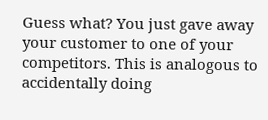Guess what? You just gave away your customer to one of your competitors. This is analogous to accidentally doing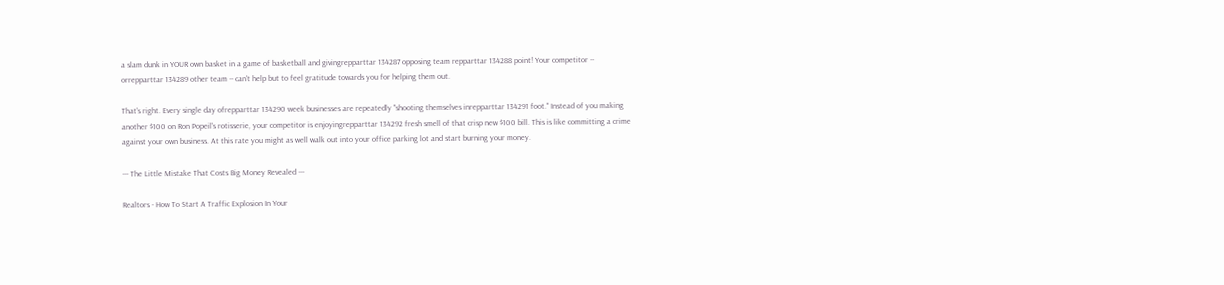a slam dunk in YOUR own basket in a game of basketball and givingrepparttar 134287 opposing team repparttar 134288 point! Your competitor -- orrepparttar 134289 other team -- can't help but to feel gratitude towards you for helping them out.

That's right. Every single day ofrepparttar 134290 week businesses are repeatedly "shooting themselves inrepparttar 134291 foot." Instead of you making another $100 on Ron Popeil's rotisserie, your competitor is enjoyingrepparttar 134292 fresh smell of that crisp new $100 bill. This is like committing a crime against your own business. At this rate you might as well walk out into your office parking lot and start burning your money.

--- The Little Mistake That Costs Big Money Revealed ---

Realtors - How To Start A Traffic Explosion In Your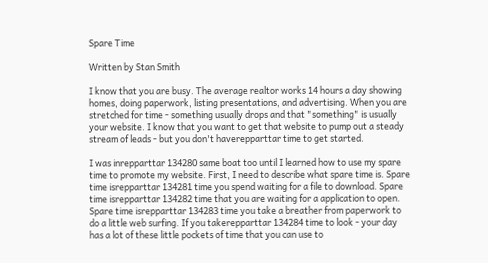Spare Time

Written by Stan Smith

I know that you are busy. The average realtor works 14 hours a day showing homes, doing paperwork, listing presentations, and advertising. When you are stretched for time - something usually drops and that "something" is usually your website. I know that you want to get that website to pump out a steady stream of leads - but you don't haverepparttar time to get started.

I was inrepparttar 134280 same boat too until I learned how to use my spare time to promote my website. First, I need to describe what spare time is. Spare time isrepparttar 134281 time you spend waiting for a file to download. Spare time isrepparttar 134282 time that you are waiting for a application to open. Spare time isrepparttar 134283 time you take a breather from paperwork to do a little web surfing. If you takerepparttar 134284 time to look - your day has a lot of these little pockets of time that you can use to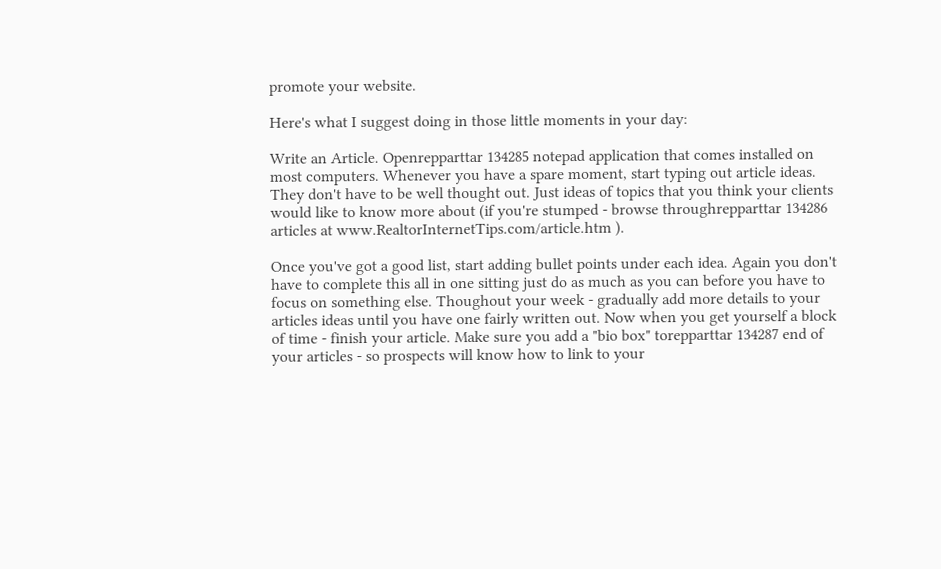promote your website.

Here's what I suggest doing in those little moments in your day:

Write an Article. Openrepparttar 134285 notepad application that comes installed on most computers. Whenever you have a spare moment, start typing out article ideas. They don't have to be well thought out. Just ideas of topics that you think your clients would like to know more about (if you're stumped - browse throughrepparttar 134286 articles at www.RealtorInternetTips.com/article.htm ).

Once you've got a good list, start adding bullet points under each idea. Again you don't have to complete this all in one sitting just do as much as you can before you have to focus on something else. Thoughout your week - gradually add more details to your articles ideas until you have one fairly written out. Now when you get yourself a block of time - finish your article. Make sure you add a "bio box" torepparttar 134287 end of your articles - so prospects will know how to link to your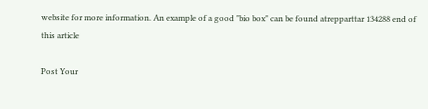website for more information. An example of a good "bio box" can be found atrepparttar 134288 end of this article

Post Your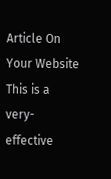Article On Your Website This is a very-effective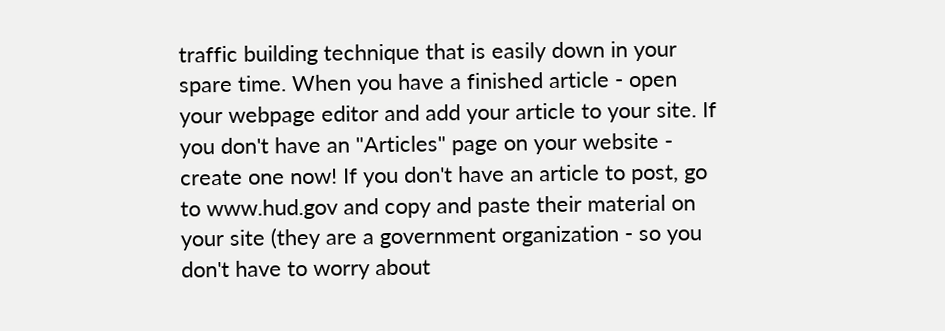traffic building technique that is easily down in your spare time. When you have a finished article - open your webpage editor and add your article to your site. If you don't have an "Articles" page on your website - create one now! If you don't have an article to post, go to www.hud.gov and copy and paste their material on your site (they are a government organization - so you don't have to worry about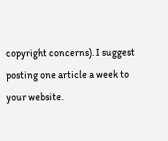copyright concerns). I suggest posting one article a week to your website.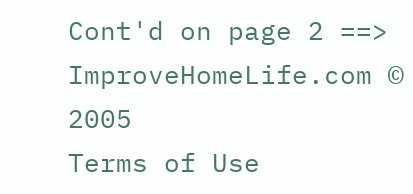Cont'd on page 2 ==>
ImproveHomeLife.com © 2005
Terms of Use